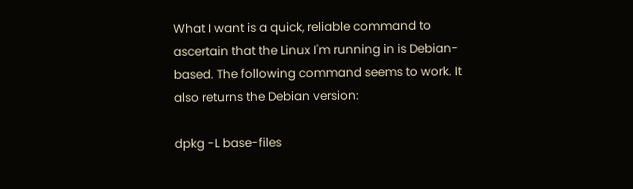What I want is a quick, reliable command to ascertain that the Linux I'm running in is Debian-based. The following command seems to work. It also returns the Debian version:

dpkg -L base-files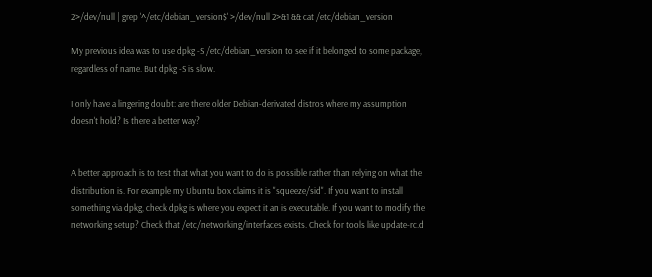2>/dev/null | grep '^/etc/debian_version$' >/dev/null 2>&1 && cat /etc/debian_version

My previous idea was to use dpkg -S /etc/debian_version to see if it belonged to some package, regardless of name. But dpkg -S is slow.

I only have a lingering doubt: are there older Debian-derivated distros where my assumption doesn't hold? Is there a better way?


A better approach is to test that what you want to do is possible rather than relying on what the distribution is. For example my Ubuntu box claims it is "squeeze/sid". If you want to install something via dpkg, check dpkg is where you expect it an is executable. If you want to modify the networking setup? Check that /etc/networking/interfaces exists. Check for tools like update-rc.d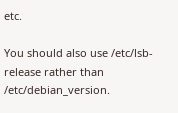etc.

You should also use /etc/lsb-release rather than /etc/debian_version.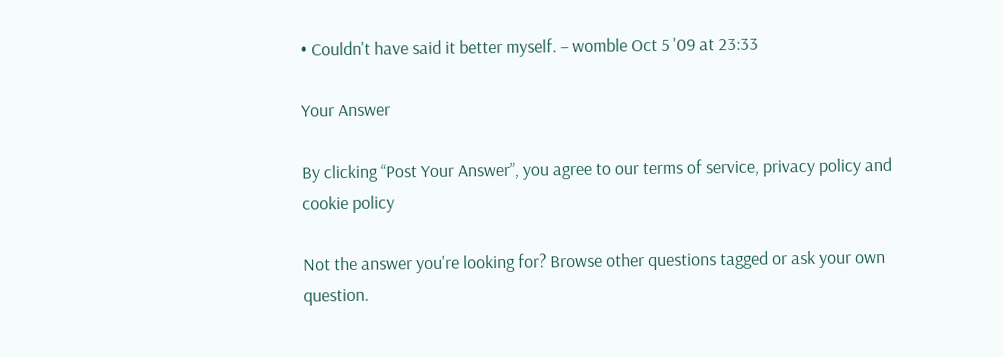• Couldn't have said it better myself. – womble Oct 5 '09 at 23:33

Your Answer

By clicking “Post Your Answer”, you agree to our terms of service, privacy policy and cookie policy

Not the answer you're looking for? Browse other questions tagged or ask your own question.